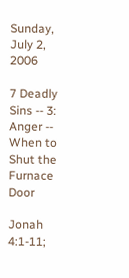Sunday, July 2, 2006

7 Deadly Sins -- 3: Anger -- When to Shut the Furnace Door

Jonah 4:1-11;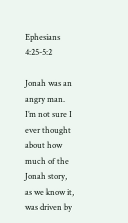Ephesians 4:25-5:2

Jonah was an angry man.
I’m not sure I ever thought about how much of the Jonah story,
as we know it,
was driven by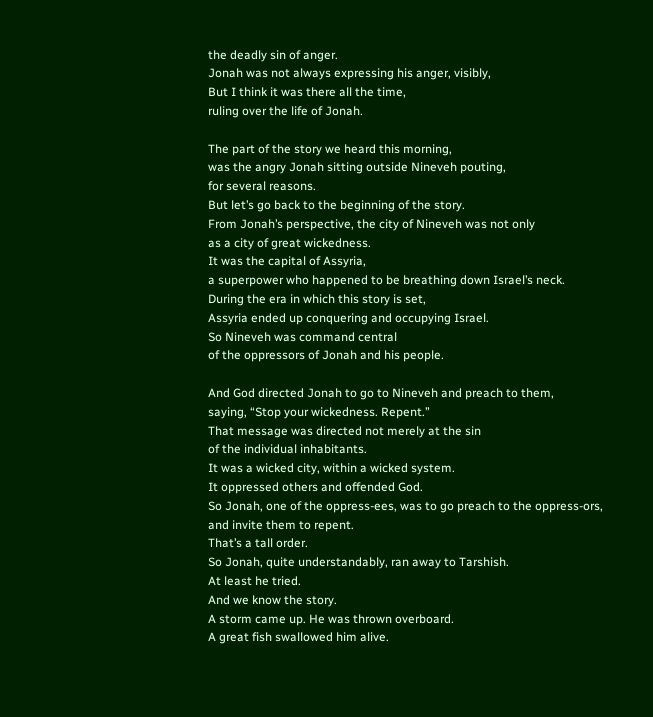the deadly sin of anger.
Jonah was not always expressing his anger, visibly,
But I think it was there all the time,
ruling over the life of Jonah.

The part of the story we heard this morning,
was the angry Jonah sitting outside Nineveh pouting,
for several reasons.
But let’s go back to the beginning of the story.
From Jonah’s perspective, the city of Nineveh was not only
as a city of great wickedness.
It was the capital of Assyria,
a superpower who happened to be breathing down Israel’s neck.
During the era in which this story is set,
Assyria ended up conquering and occupying Israel.
So Nineveh was command central
of the oppressors of Jonah and his people.

And God directed Jonah to go to Nineveh and preach to them,
saying, “Stop your wickedness. Repent.”
That message was directed not merely at the sin
of the individual inhabitants.
It was a wicked city, within a wicked system.
It oppressed others and offended God.
So Jonah, one of the oppress-ees, was to go preach to the oppress-ors,
and invite them to repent.
That’s a tall order.
So Jonah, quite understandably, ran away to Tarshish.
At least he tried.
And we know the story.
A storm came up. He was thrown overboard.
A great fish swallowed him alive.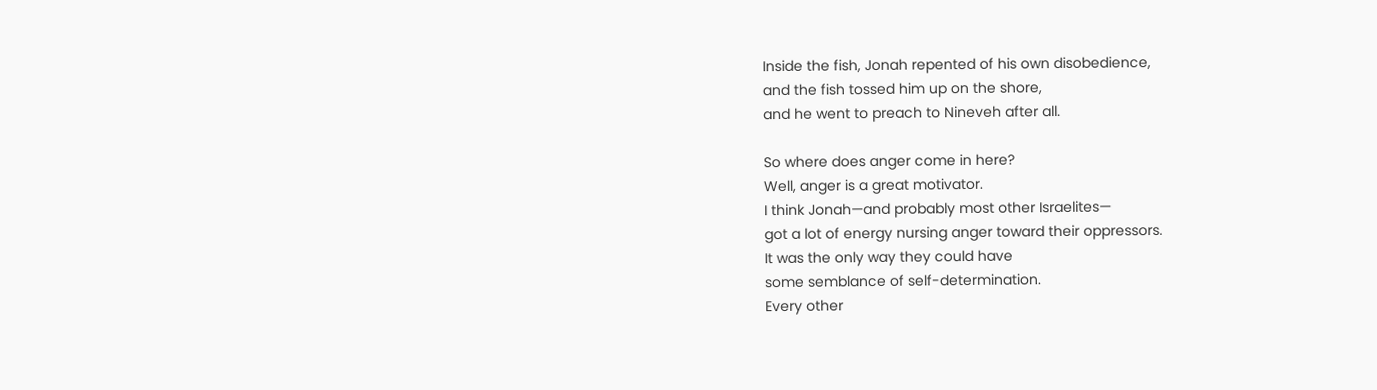Inside the fish, Jonah repented of his own disobedience,
and the fish tossed him up on the shore,
and he went to preach to Nineveh after all.

So where does anger come in here?
Well, anger is a great motivator.
I think Jonah—and probably most other Israelites—
got a lot of energy nursing anger toward their oppressors.
It was the only way they could have
some semblance of self-determination.
Every other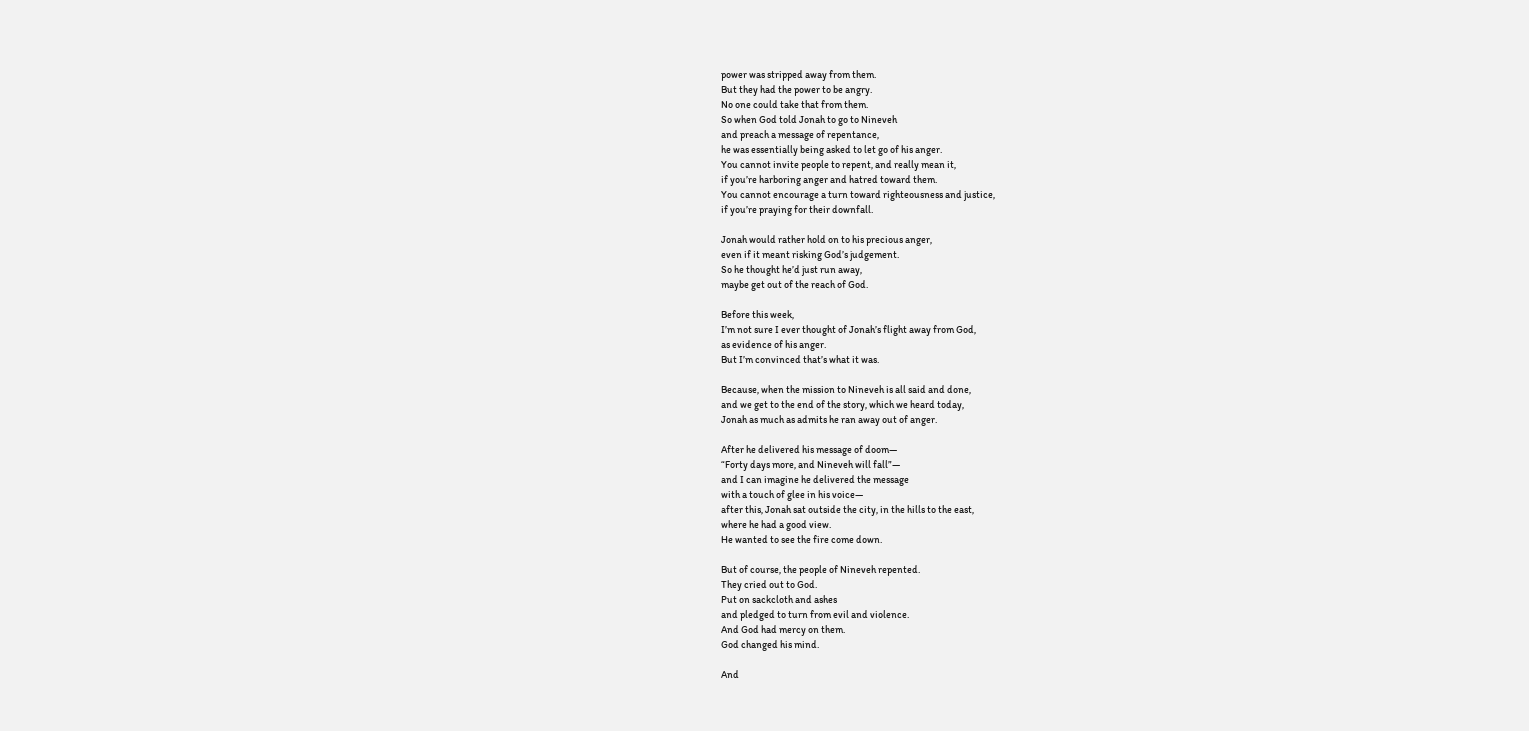power was stripped away from them.
But they had the power to be angry.
No one could take that from them.
So when God told Jonah to go to Nineveh
and preach a message of repentance,
he was essentially being asked to let go of his anger.
You cannot invite people to repent, and really mean it,
if you’re harboring anger and hatred toward them.
You cannot encourage a turn toward righteousness and justice,
if you’re praying for their downfall.

Jonah would rather hold on to his precious anger,
even if it meant risking God’s judgement.
So he thought he’d just run away,
maybe get out of the reach of God.

Before this week,
I’m not sure I ever thought of Jonah’s flight away from God,
as evidence of his anger.
But I’m convinced that’s what it was.

Because, when the mission to Nineveh is all said and done,
and we get to the end of the story, which we heard today,
Jonah as much as admits he ran away out of anger.

After he delivered his message of doom—
“Forty days more, and Nineveh will fall”—
and I can imagine he delivered the message
with a touch of glee in his voice—
after this, Jonah sat outside the city, in the hills to the east,
where he had a good view.
He wanted to see the fire come down.

But of course, the people of Nineveh repented.
They cried out to God.
Put on sackcloth and ashes
and pledged to turn from evil and violence.
And God had mercy on them.
God changed his mind.

And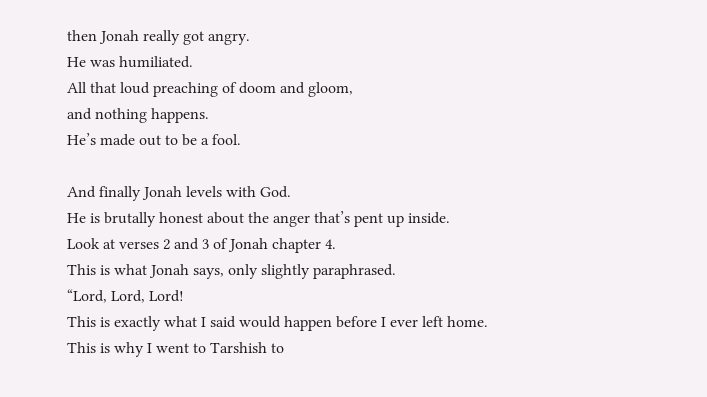then Jonah really got angry.
He was humiliated.
All that loud preaching of doom and gloom,
and nothing happens.
He’s made out to be a fool.

And finally Jonah levels with God.
He is brutally honest about the anger that’s pent up inside.
Look at verses 2 and 3 of Jonah chapter 4.
This is what Jonah says, only slightly paraphrased.
“Lord, Lord, Lord!
This is exactly what I said would happen before I ever left home.
This is why I went to Tarshish to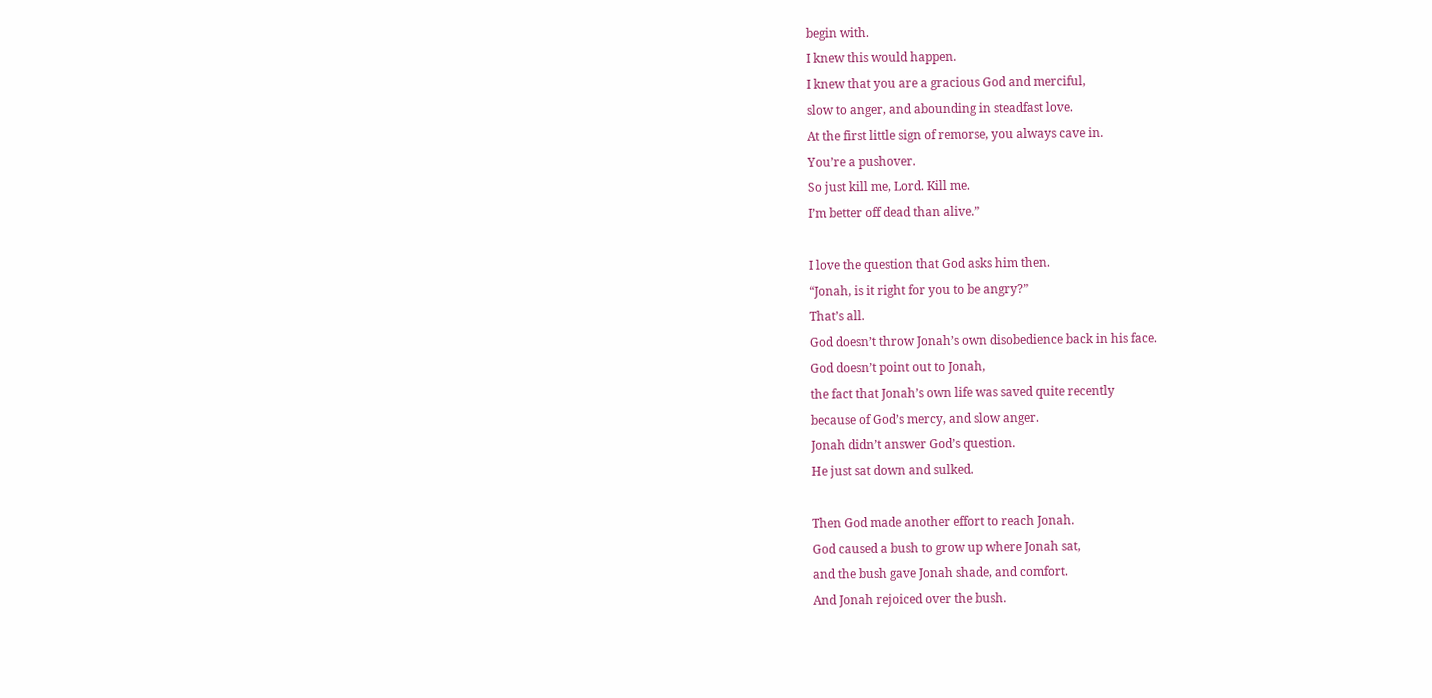begin with.
I knew this would happen.
I knew that you are a gracious God and merciful,
slow to anger, and abounding in steadfast love.
At the first little sign of remorse, you always cave in.
You’re a pushover.
So just kill me, Lord. Kill me.
I’m better off dead than alive.”

I love the question that God asks him then.
“Jonah, is it right for you to be angry?”
That’s all.
God doesn’t throw Jonah’s own disobedience back in his face.
God doesn’t point out to Jonah,
the fact that Jonah’s own life was saved quite recently
because of God’s mercy, and slow anger.
Jonah didn’t answer God’s question.
He just sat down and sulked.

Then God made another effort to reach Jonah.
God caused a bush to grow up where Jonah sat,
and the bush gave Jonah shade, and comfort.
And Jonah rejoiced over the bush.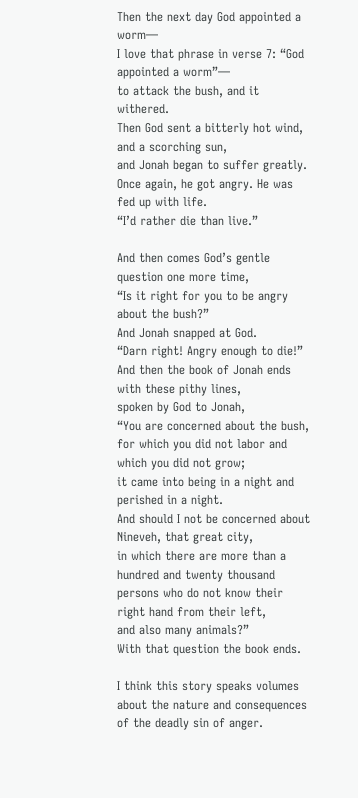Then the next day God appointed a worm—
I love that phrase in verse 7: “God appointed a worm”—
to attack the bush, and it withered.
Then God sent a bitterly hot wind, and a scorching sun,
and Jonah began to suffer greatly.
Once again, he got angry. He was fed up with life.
“I’d rather die than live.”

And then comes God’s gentle question one more time,
“Is it right for you to be angry about the bush?”
And Jonah snapped at God.
“Darn right! Angry enough to die!”
And then the book of Jonah ends with these pithy lines,
spoken by God to Jonah,
“You are concerned about the bush,
for which you did not labor and which you did not grow;
it came into being in a night and perished in a night.
And should I not be concerned about Nineveh, that great city,
in which there are more than a hundred and twenty thousand
persons who do not know their right hand from their left,
and also many animals?”
With that question the book ends.

I think this story speaks volumes
about the nature and consequences of the deadly sin of anger.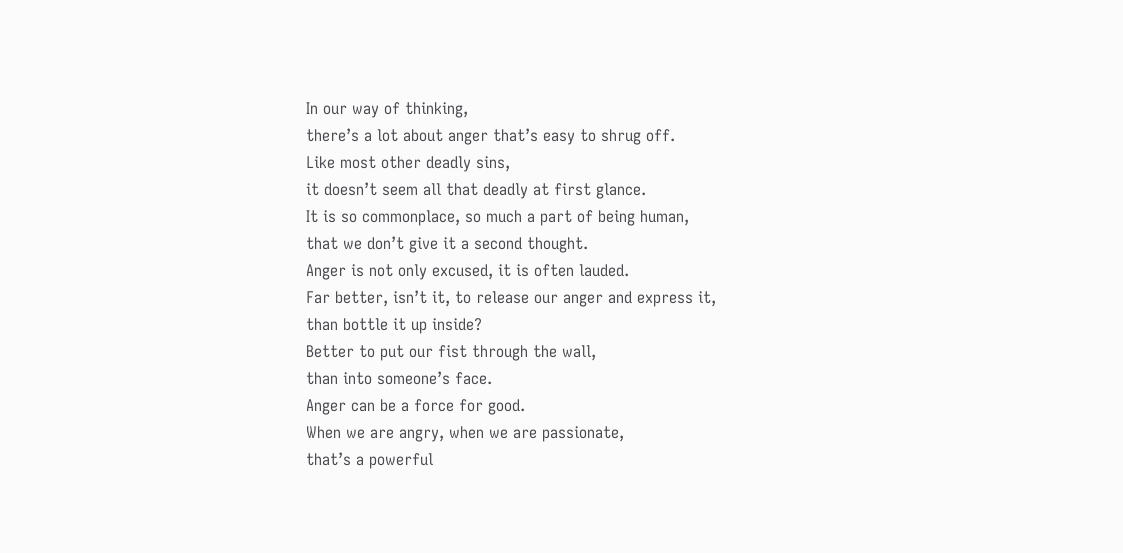In our way of thinking,
there’s a lot about anger that’s easy to shrug off.
Like most other deadly sins,
it doesn’t seem all that deadly at first glance.
It is so commonplace, so much a part of being human,
that we don’t give it a second thought.
Anger is not only excused, it is often lauded.
Far better, isn’t it, to release our anger and express it,
than bottle it up inside?
Better to put our fist through the wall,
than into someone’s face.
Anger can be a force for good.
When we are angry, when we are passionate,
that’s a powerful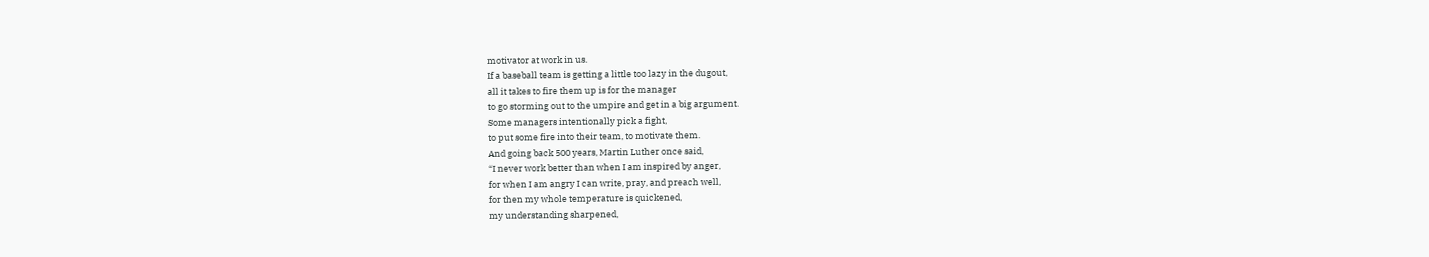motivator at work in us.
If a baseball team is getting a little too lazy in the dugout,
all it takes to fire them up is for the manager
to go storming out to the umpire and get in a big argument.
Some managers intentionally pick a fight,
to put some fire into their team, to motivate them.
And going back 500 years, Martin Luther once said,
“I never work better than when I am inspired by anger,
for when I am angry I can write, pray, and preach well,
for then my whole temperature is quickened,
my understanding sharpened,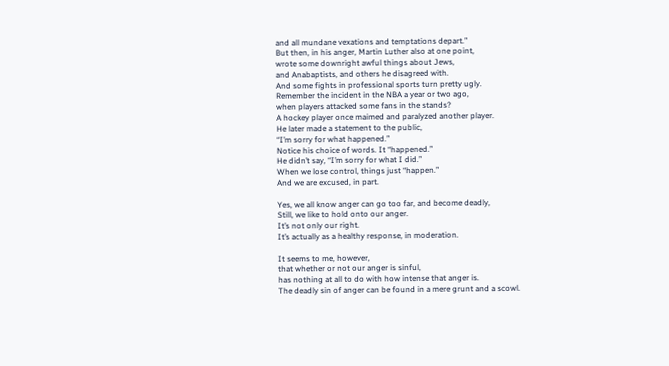and all mundane vexations and temptations depart.”
But then, in his anger, Martin Luther also at one point,
wrote some downright awful things about Jews,
and Anabaptists, and others he disagreed with.
And some fights in professional sports turn pretty ugly.
Remember the incident in the NBA a year or two ago,
when players attacked some fans in the stands?
A hockey player once maimed and paralyzed another player.
He later made a statement to the public,
“I’m sorry for what happened.”
Notice his choice of words. It “happened.”
He didn’t say, “I’m sorry for what I did.”
When we lose control, things just “happen.”
And we are excused, in part.

Yes, we all know anger can go too far, and become deadly,
Still, we like to hold onto our anger.
It’s not only our right.
It’s actually as a healthy response, in moderation.

It seems to me, however,
that whether or not our anger is sinful,
has nothing at all to do with how intense that anger is.
The deadly sin of anger can be found in a mere grunt and a scowl.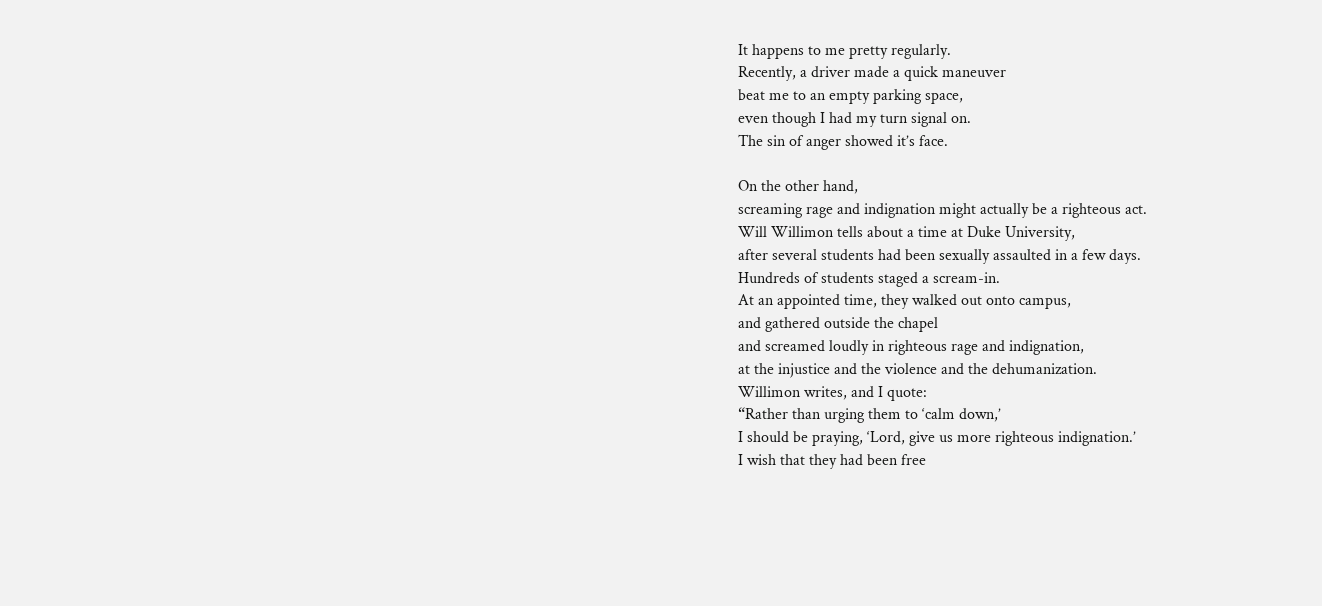It happens to me pretty regularly.
Recently, a driver made a quick maneuver
beat me to an empty parking space,
even though I had my turn signal on.
The sin of anger showed it’s face.

On the other hand,
screaming rage and indignation might actually be a righteous act.
Will Willimon tells about a time at Duke University,
after several students had been sexually assaulted in a few days.
Hundreds of students staged a scream-in.
At an appointed time, they walked out onto campus,
and gathered outside the chapel
and screamed loudly in righteous rage and indignation,
at the injustice and the violence and the dehumanization.
Willimon writes, and I quote:
“Rather than urging them to ‘calm down,’
I should be praying, ‘Lord, give us more righteous indignation.’
I wish that they had been free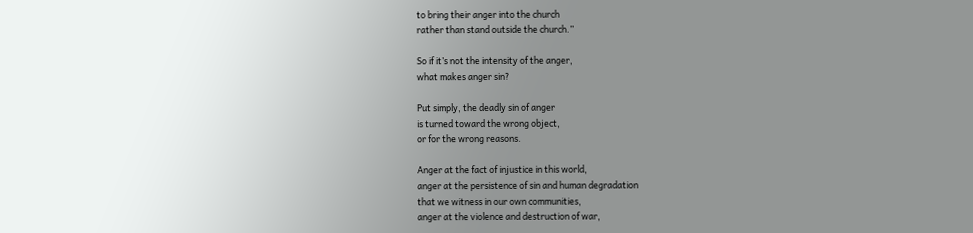to bring their anger into the church
rather than stand outside the church.”

So if it’s not the intensity of the anger,
what makes anger sin?

Put simply, the deadly sin of anger
is turned toward the wrong object,
or for the wrong reasons.

Anger at the fact of injustice in this world,
anger at the persistence of sin and human degradation
that we witness in our own communities,
anger at the violence and destruction of war,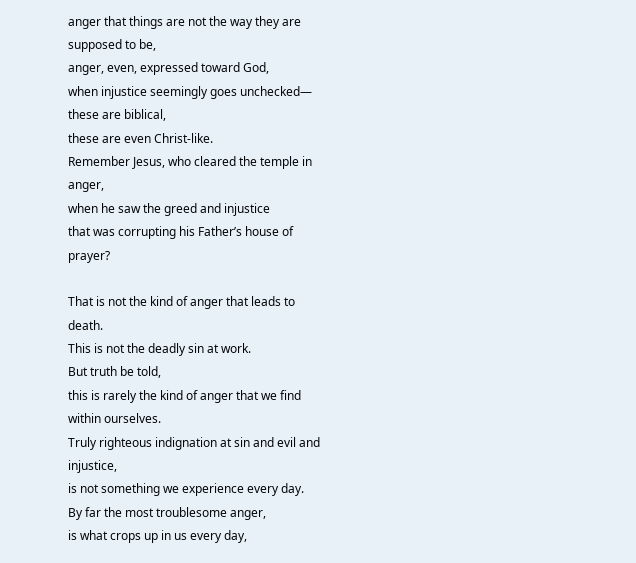anger that things are not the way they are supposed to be,
anger, even, expressed toward God,
when injustice seemingly goes unchecked—
these are biblical,
these are even Christ-like.
Remember Jesus, who cleared the temple in anger,
when he saw the greed and injustice
that was corrupting his Father’s house of prayer?

That is not the kind of anger that leads to death.
This is not the deadly sin at work.
But truth be told,
this is rarely the kind of anger that we find within ourselves.
Truly righteous indignation at sin and evil and injustice,
is not something we experience every day.
By far the most troublesome anger,
is what crops up in us every day,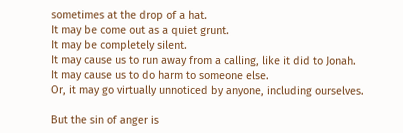sometimes at the drop of a hat.
It may be come out as a quiet grunt.
It may be completely silent.
It may cause us to run away from a calling, like it did to Jonah.
It may cause us to do harm to someone else.
Or, it may go virtually unnoticed by anyone, including ourselves.

But the sin of anger is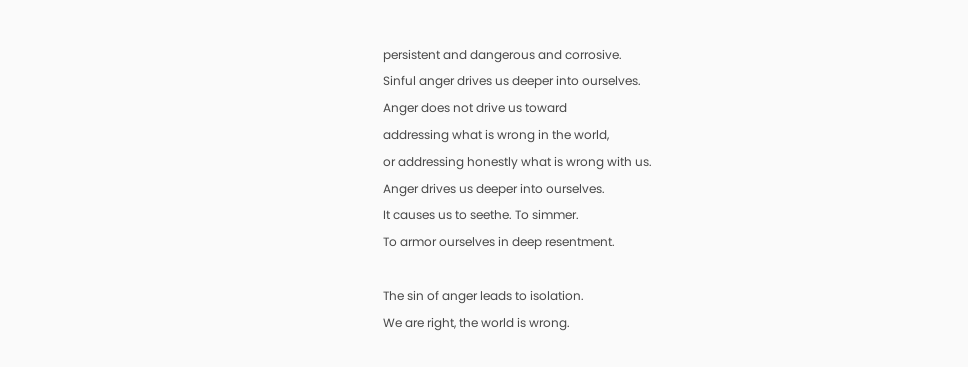persistent and dangerous and corrosive.
Sinful anger drives us deeper into ourselves.
Anger does not drive us toward
addressing what is wrong in the world,
or addressing honestly what is wrong with us.
Anger drives us deeper into ourselves.
It causes us to seethe. To simmer.
To armor ourselves in deep resentment.

The sin of anger leads to isolation.
We are right, the world is wrong.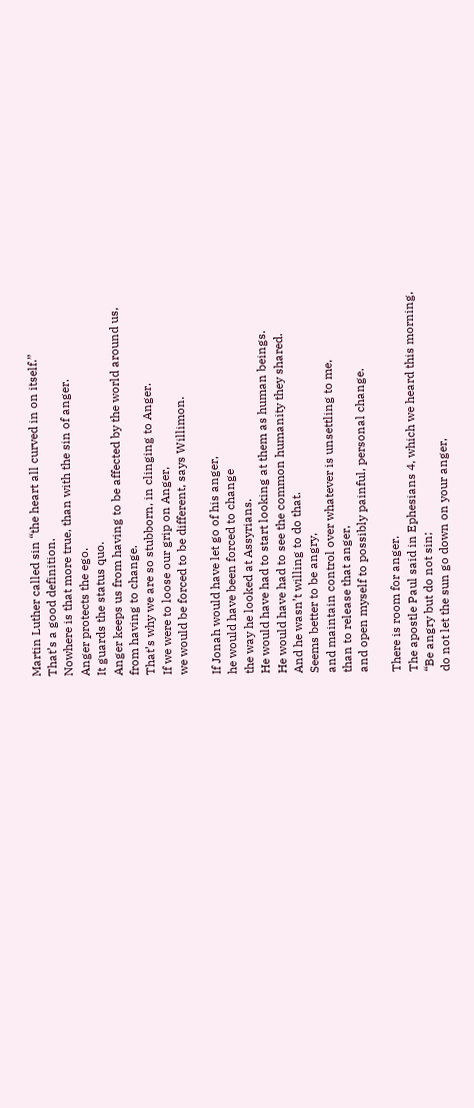Martin Luther called sin “the heart all curved in on itself.”
That’s a good definition.
Nowhere is that more true, than with the sin of anger.
Anger protects the ego.
It guards the status quo.
Anger keeps us from having to be affected by the world around us,
from having to change.
That’s why we are so stubborn, in clinging to Anger.
If we were to loose our grip on Anger,
we would be forced to be different, says Willimon.

If Jonah would have let go of his anger,
he would have been forced to change
the way he looked at Assyrians.
He would have had to start looking at them as human beings.
He would have had to see the common humanity they shared.
And he wasn’t willing to do that.
Seems better to be angry,
and maintain control over whatever is unsettling to me,
than to release that anger,
and open myself to possibly painful, personal change.

There is room for anger.
The apostle Paul said in Ephesians 4, which we heard this morning,
“Be angry but do not sin;
do not let the sun go down on your anger,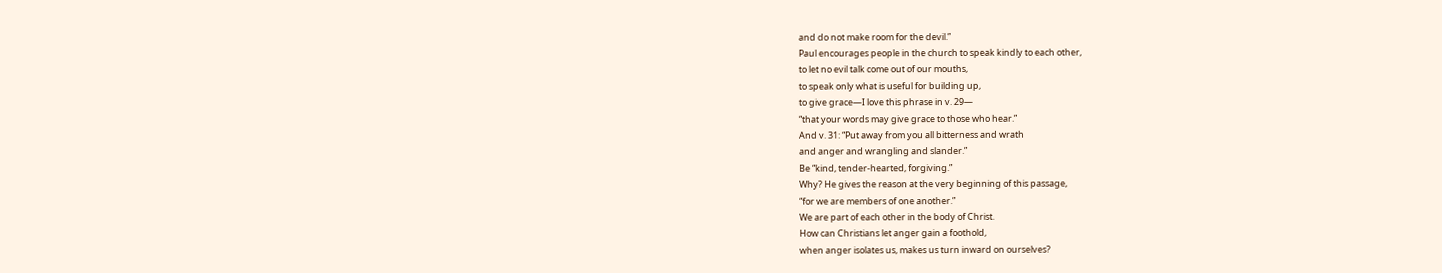and do not make room for the devil.”
Paul encourages people in the church to speak kindly to each other,
to let no evil talk come out of our mouths,
to speak only what is useful for building up,
to give grace—I love this phrase in v. 29—
“that your words may give grace to those who hear.”
And v. 31: “Put away from you all bitterness and wrath
and anger and wrangling and slander.”
Be “kind, tender-hearted, forgiving.”
Why? He gives the reason at the very beginning of this passage,
“for we are members of one another.”
We are part of each other in the body of Christ.
How can Christians let anger gain a foothold,
when anger isolates us, makes us turn inward on ourselves?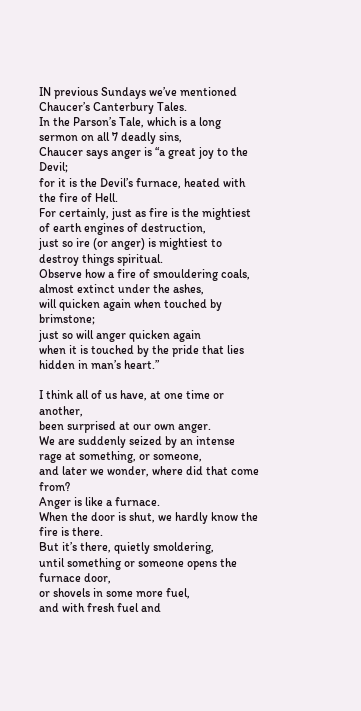IN previous Sundays we’ve mentioned Chaucer’s Canterbury Tales.
In the Parson’s Tale, which is a long sermon on all 7 deadly sins,
Chaucer says anger is “a great joy to the Devil;
for it is the Devil’s furnace, heated with the fire of Hell.
For certainly, just as fire is the mightiest
of earth engines of destruction,
just so ire (or anger) is mightiest to destroy things spiritual.
Observe how a fire of smouldering coals,
almost extinct under the ashes,
will quicken again when touched by brimstone;
just so will anger quicken again
when it is touched by the pride that lies hidden in man’s heart.”

I think all of us have, at one time or another,
been surprised at our own anger.
We are suddenly seized by an intense rage at something, or someone,
and later we wonder, where did that come from?
Anger is like a furnace.
When the door is shut, we hardly know the fire is there.
But it’s there, quietly smoldering,
until something or someone opens the furnace door,
or shovels in some more fuel,
and with fresh fuel and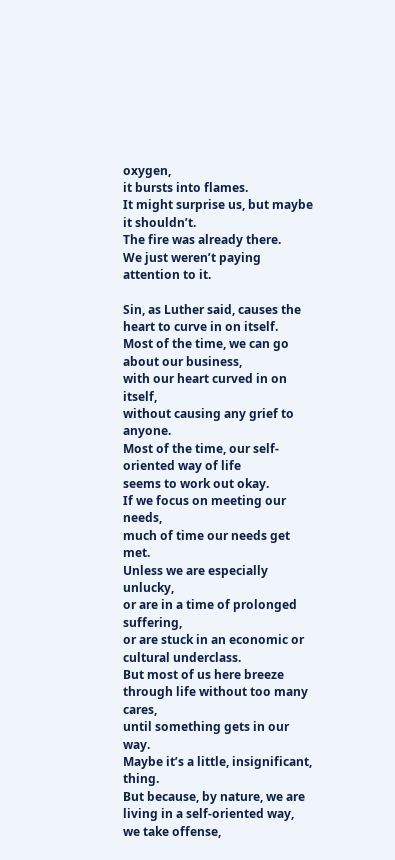oxygen,
it bursts into flames.
It might surprise us, but maybe it shouldn’t.
The fire was already there.
We just weren’t paying attention to it.

Sin, as Luther said, causes the heart to curve in on itself.
Most of the time, we can go about our business,
with our heart curved in on itself,
without causing any grief to anyone.
Most of the time, our self-oriented way of life
seems to work out okay.
If we focus on meeting our needs,
much of time our needs get met.
Unless we are especially unlucky,
or are in a time of prolonged suffering,
or are stuck in an economic or cultural underclass.
But most of us here breeze through life without too many cares,
until something gets in our way.
Maybe it’s a little, insignificant, thing.
But because, by nature, we are living in a self-oriented way,
we take offense,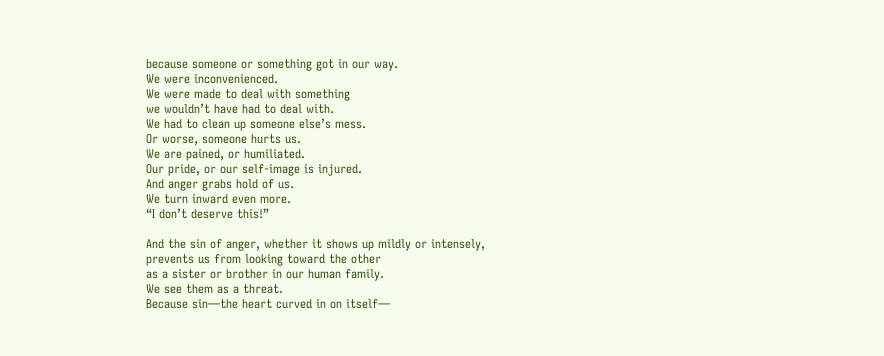because someone or something got in our way.
We were inconvenienced.
We were made to deal with something
we wouldn’t have had to deal with.
We had to clean up someone else’s mess.
Or worse, someone hurts us.
We are pained, or humiliated.
Our pride, or our self-image is injured.
And anger grabs hold of us.
We turn inward even more.
“I don’t deserve this!”

And the sin of anger, whether it shows up mildly or intensely,
prevents us from looking toward the other
as a sister or brother in our human family.
We see them as a threat.
Because sin—the heart curved in on itself—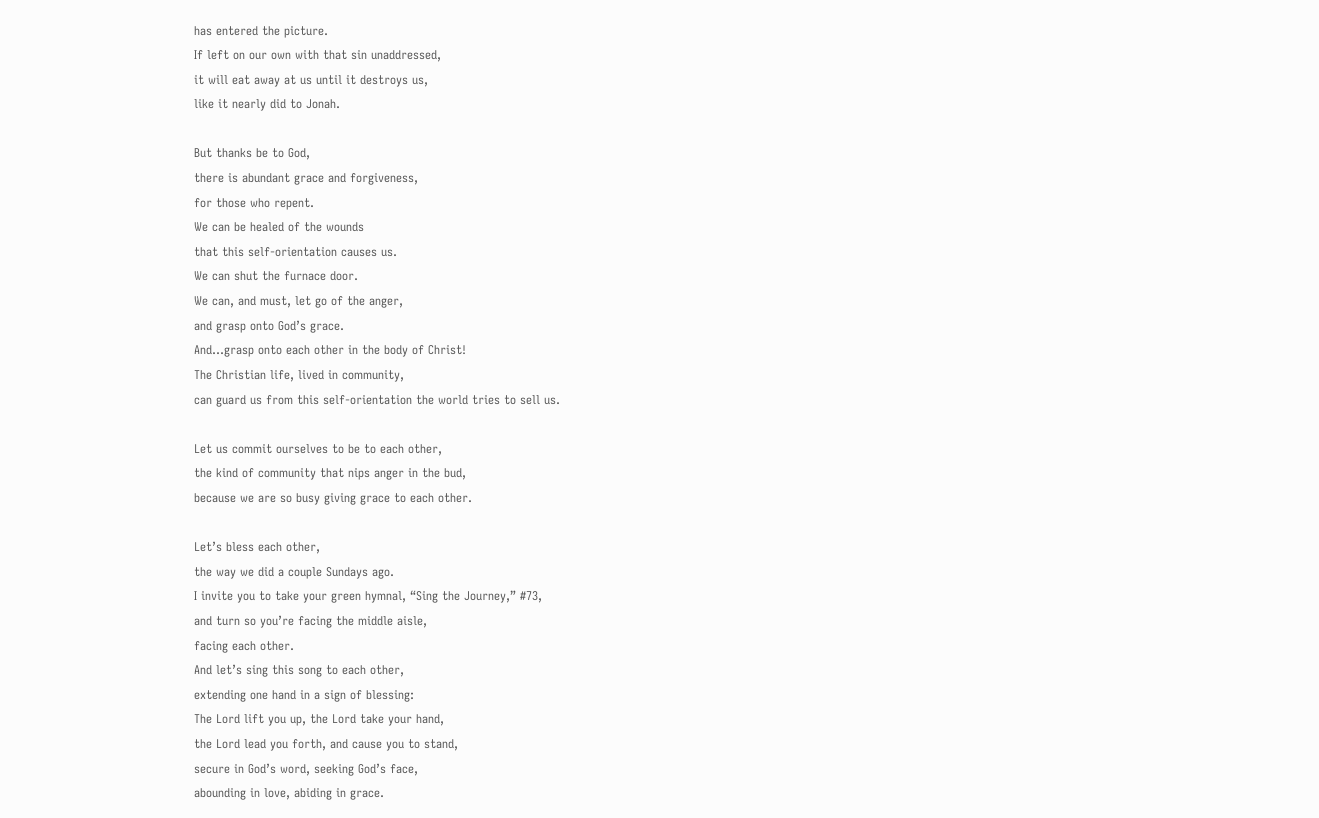has entered the picture.
If left on our own with that sin unaddressed,
it will eat away at us until it destroys us,
like it nearly did to Jonah.

But thanks be to God,
there is abundant grace and forgiveness,
for those who repent.
We can be healed of the wounds
that this self-orientation causes us.
We can shut the furnace door.
We can, and must, let go of the anger,
and grasp onto God’s grace.
And...grasp onto each other in the body of Christ!
The Christian life, lived in community,
can guard us from this self-orientation the world tries to sell us.

Let us commit ourselves to be to each other,
the kind of community that nips anger in the bud,
because we are so busy giving grace to each other.

Let’s bless each other,
the way we did a couple Sundays ago.
I invite you to take your green hymnal, “Sing the Journey,” #73,
and turn so you’re facing the middle aisle,
facing each other.
And let’s sing this song to each other,
extending one hand in a sign of blessing:
The Lord lift you up, the Lord take your hand,
the Lord lead you forth, and cause you to stand,
secure in God’s word, seeking God’s face,
abounding in love, abiding in grace.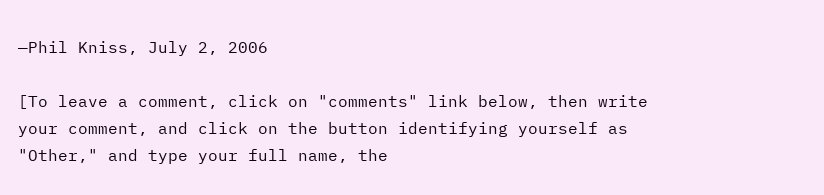—Phil Kniss, July 2, 2006

[To leave a comment, click on "comments" link below, then write your comment, and click on the button identifying yourself as "Other," and type your full name, the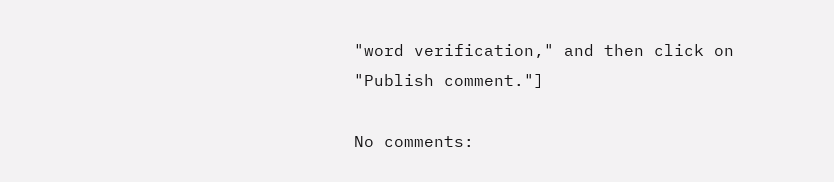"word verification," and then click on "Publish comment."]

No comments: